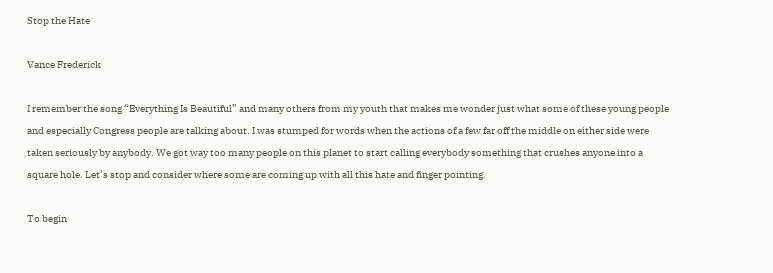Stop the Hate

Vance Frederick

I remember the song “Everything Is Beautiful” and many others from my youth that makes me wonder just what some of these young people and especially Congress people are talking about. I was stumped for words when the actions of a few far off the middle on either side were taken seriously by anybody. We got way too many people on this planet to start calling everybody something that crushes anyone into a square hole. Let’s stop and consider where some are coming up with all this hate and finger pointing.

To begin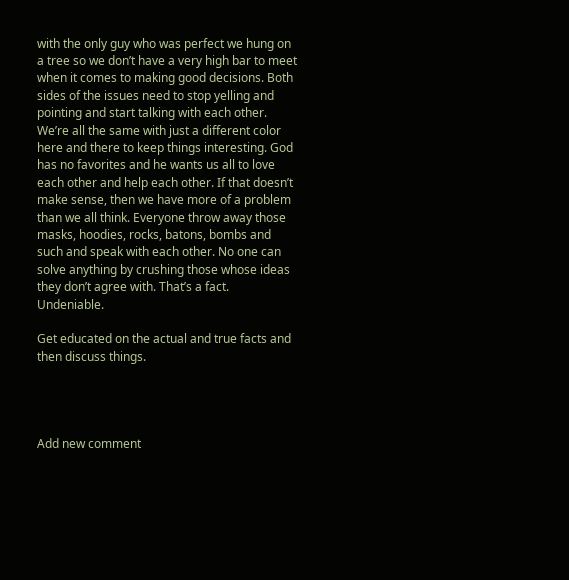with the only guy who was perfect we hung on a tree so we don’t have a very high bar to meet when it comes to making good decisions. Both sides of the issues need to stop yelling and pointing and start talking with each other. We’re all the same with just a different color here and there to keep things interesting. God has no favorites and he wants us all to love each other and help each other. If that doesn’t make sense, then we have more of a problem than we all think. Everyone throw away those masks, hoodies, rocks, batons, bombs and such and speak with each other. No one can solve anything by crushing those whose ideas they don’t agree with. That’s a fact. Undeniable.

Get educated on the actual and true facts and then discuss things.




Add new comment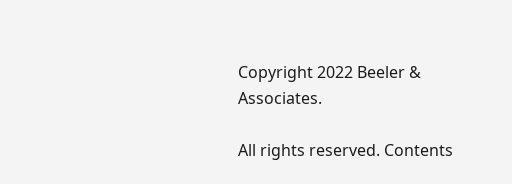Copyright 2022 Beeler & Associates.

All rights reserved. Contents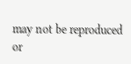may not be reproduced or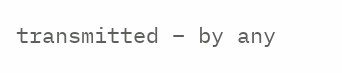transmitted – by any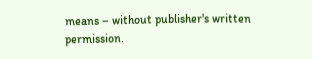means – without publisher's written permission.